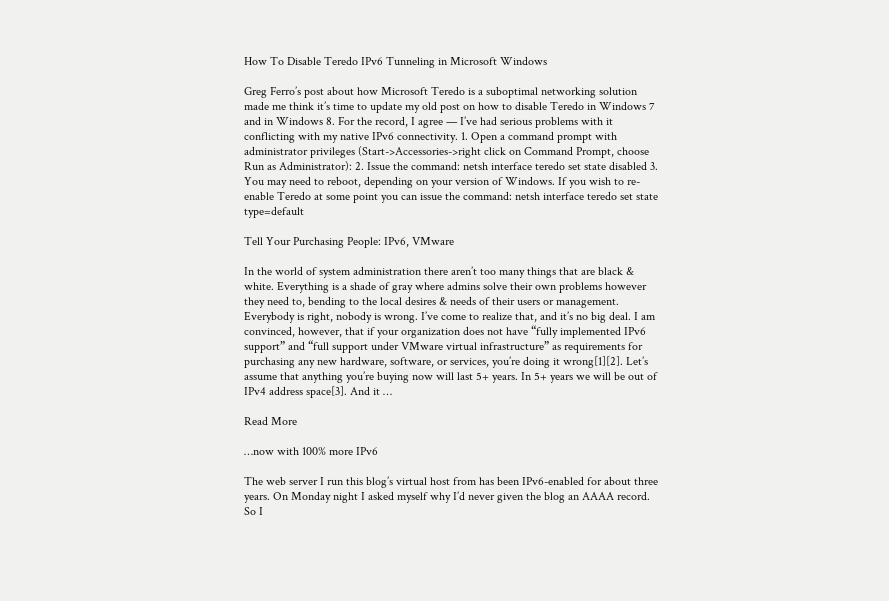How To Disable Teredo IPv6 Tunneling in Microsoft Windows

Greg Ferro’s post about how Microsoft Teredo is a suboptimal networking solution made me think it’s time to update my old post on how to disable Teredo in Windows 7 and in Windows 8. For the record, I agree — I’ve had serious problems with it conflicting with my native IPv6 connectivity. 1. Open a command prompt with administrator privileges (Start->Accessories->right click on Command Prompt, choose Run as Administrator): 2. Issue the command: netsh interface teredo set state disabled 3. You may need to reboot, depending on your version of Windows. If you wish to re-enable Teredo at some point you can issue the command: netsh interface teredo set state type=default

Tell Your Purchasing People: IPv6, VMware

In the world of system administration there aren’t too many things that are black & white. Everything is a shade of gray where admins solve their own problems however they need to, bending to the local desires & needs of their users or management. Everybody is right, nobody is wrong. I’ve come to realize that, and it’s no big deal. I am convinced, however, that if your organization does not have “fully implemented IPv6 support” and “full support under VMware virtual infrastructure” as requirements for purchasing any new hardware, software, or services, you’re doing it wrong[1][2]. Let’s assume that anything you’re buying now will last 5+ years. In 5+ years we will be out of IPv4 address space[3]. And it …

Read More

…now with 100% more IPv6

The web server I run this blog’s virtual host from has been IPv6-enabled for about three years. On Monday night I asked myself why I’d never given the blog an AAAA record. So I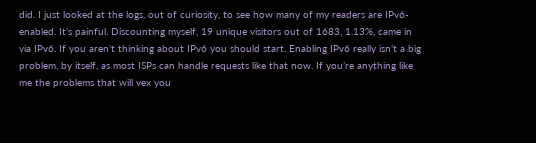did. I just looked at the logs, out of curiosity, to see how many of my readers are IPv6-enabled. It’s painful. Discounting myself, 19 unique visitors out of 1683, 1.13%, came in via IPv6. If you aren’t thinking about IPv6 you should start. Enabling IPv6 really isn’t a big problem, by itself, as most ISPs can handle requests like that now. If you’re anything like me the problems that will vex you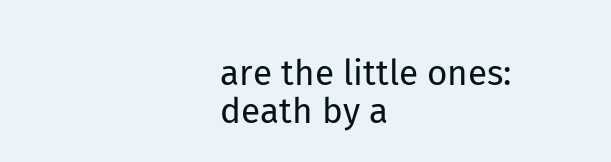are the little ones: death by a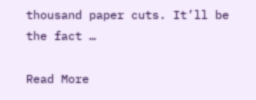thousand paper cuts. It’ll be the fact …

Read More